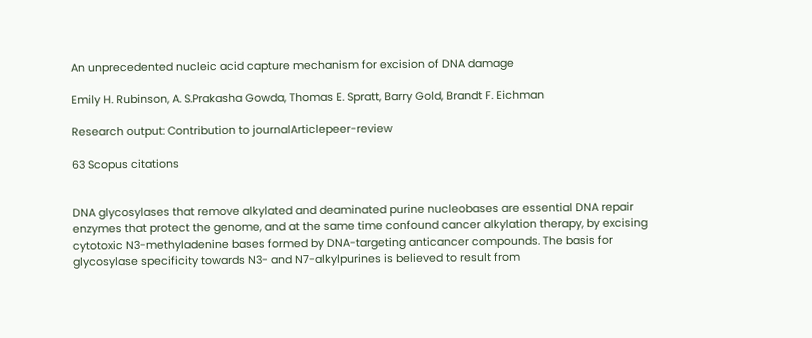An unprecedented nucleic acid capture mechanism for excision of DNA damage

Emily H. Rubinson, A. S.Prakasha Gowda, Thomas E. Spratt, Barry Gold, Brandt F. Eichman

Research output: Contribution to journalArticlepeer-review

63 Scopus citations


DNA glycosylases that remove alkylated and deaminated purine nucleobases are essential DNA repair enzymes that protect the genome, and at the same time confound cancer alkylation therapy, by excising cytotoxic N3-methyladenine bases formed by DNA-targeting anticancer compounds. The basis for glycosylase specificity towards N3- and N7-alkylpurines is believed to result from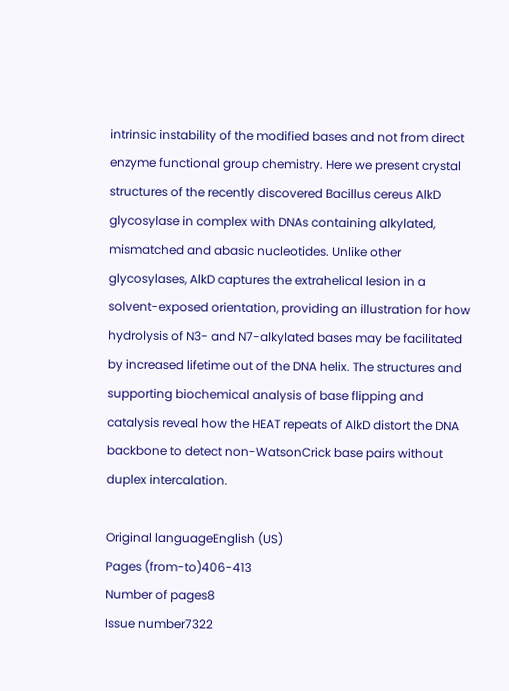intrinsic instability of the modified bases and not from direct enzyme functional group chemistry. Here we present crystal structures of the recently discovered Bacillus cereus AlkD glycosylase in complex with DNAs containing alkylated, mismatched and abasic nucleotides. Unlike other glycosylases, AlkD captures the extrahelical lesion in a solvent-exposed orientation, providing an illustration for how hydrolysis of N3- and N7-alkylated bases may be facilitated by increased lifetime out of the DNA helix. The structures and supporting biochemical analysis of base flipping and catalysis reveal how the HEAT repeats of AlkD distort the DNA backbone to detect non-WatsonCrick base pairs without duplex intercalation.

Original languageEnglish (US)
Pages (from-to)406-413
Number of pages8
Issue number7322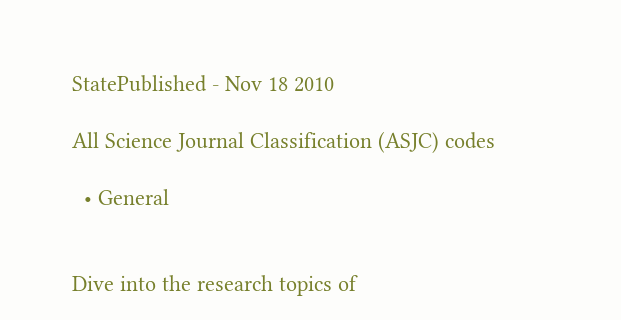StatePublished - Nov 18 2010

All Science Journal Classification (ASJC) codes

  • General


Dive into the research topics of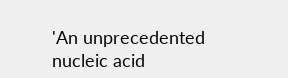'An unprecedented nucleic acid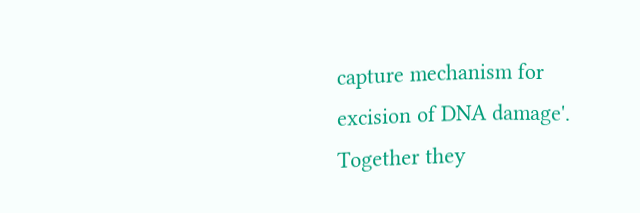capture mechanism for excision of DNA damage'. Together they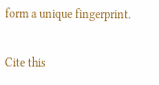form a unique fingerprint.

Cite this